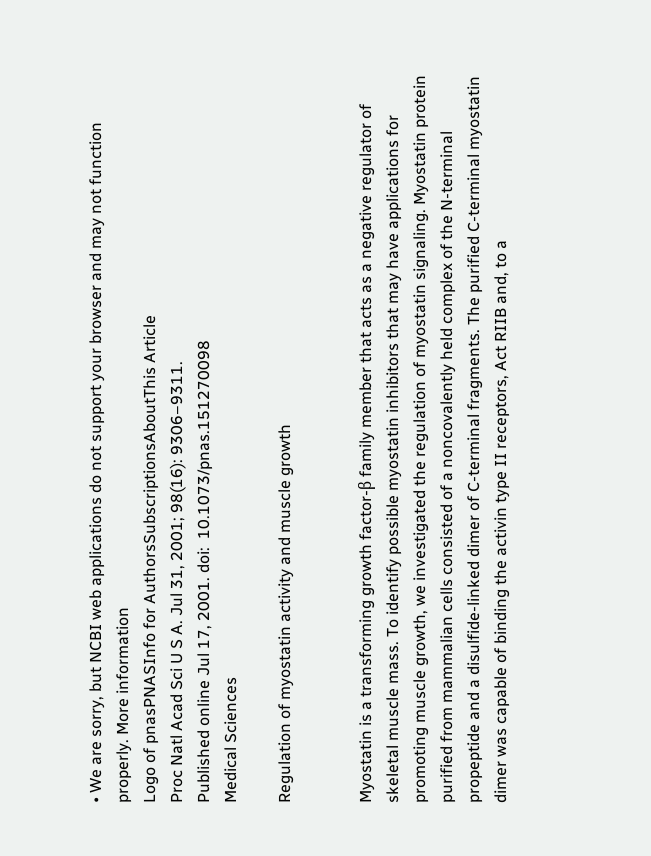• We are sorry, but NCBI web applications do not support your browser and may not function properly. More information
Logo of pnasPNASInfo for AuthorsSubscriptionsAboutThis Article
Proc Natl Acad Sci U S A. Jul 31, 2001; 98(16): 9306–9311.
Published online Jul 17, 2001. doi:  10.1073/pnas.151270098
Medical Sciences

Regulation of myostatin activity and muscle growth


Myostatin is a transforming growth factor-β family member that acts as a negative regulator of skeletal muscle mass. To identify possible myostatin inhibitors that may have applications for promoting muscle growth, we investigated the regulation of myostatin signaling. Myostatin protein purified from mammalian cells consisted of a noncovalently held complex of the N-terminal propeptide and a disulfide-linked dimer of C-terminal fragments. The purified C-terminal myostatin dimer was capable of binding the activin type II receptors, Act RIIB and, to a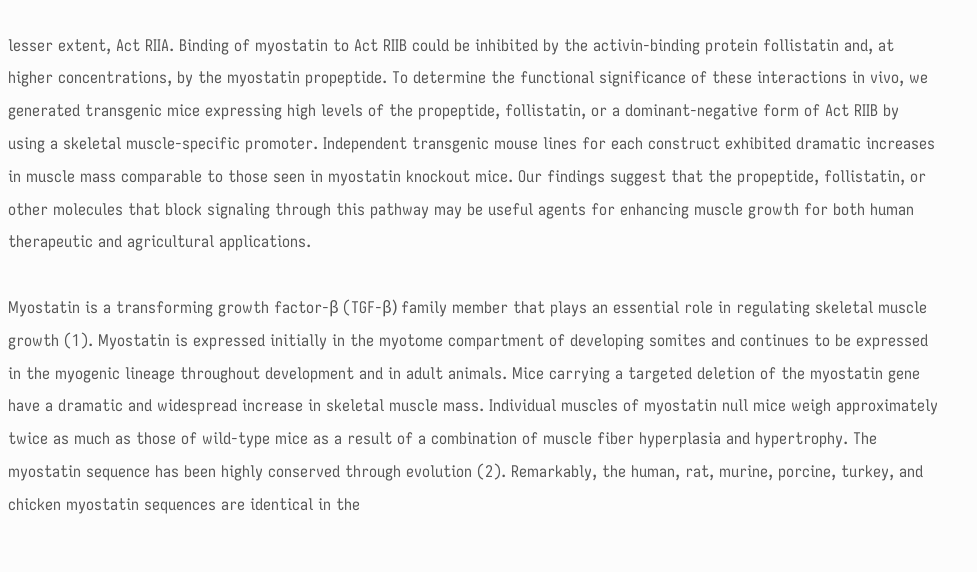lesser extent, Act RIIA. Binding of myostatin to Act RIIB could be inhibited by the activin-binding protein follistatin and, at higher concentrations, by the myostatin propeptide. To determine the functional significance of these interactions in vivo, we generated transgenic mice expressing high levels of the propeptide, follistatin, or a dominant-negative form of Act RIIB by using a skeletal muscle-specific promoter. Independent transgenic mouse lines for each construct exhibited dramatic increases in muscle mass comparable to those seen in myostatin knockout mice. Our findings suggest that the propeptide, follistatin, or other molecules that block signaling through this pathway may be useful agents for enhancing muscle growth for both human therapeutic and agricultural applications.

Myostatin is a transforming growth factor-β (TGF-β) family member that plays an essential role in regulating skeletal muscle growth (1). Myostatin is expressed initially in the myotome compartment of developing somites and continues to be expressed in the myogenic lineage throughout development and in adult animals. Mice carrying a targeted deletion of the myostatin gene have a dramatic and widespread increase in skeletal muscle mass. Individual muscles of myostatin null mice weigh approximately twice as much as those of wild-type mice as a result of a combination of muscle fiber hyperplasia and hypertrophy. The myostatin sequence has been highly conserved through evolution (2). Remarkably, the human, rat, murine, porcine, turkey, and chicken myostatin sequences are identical in the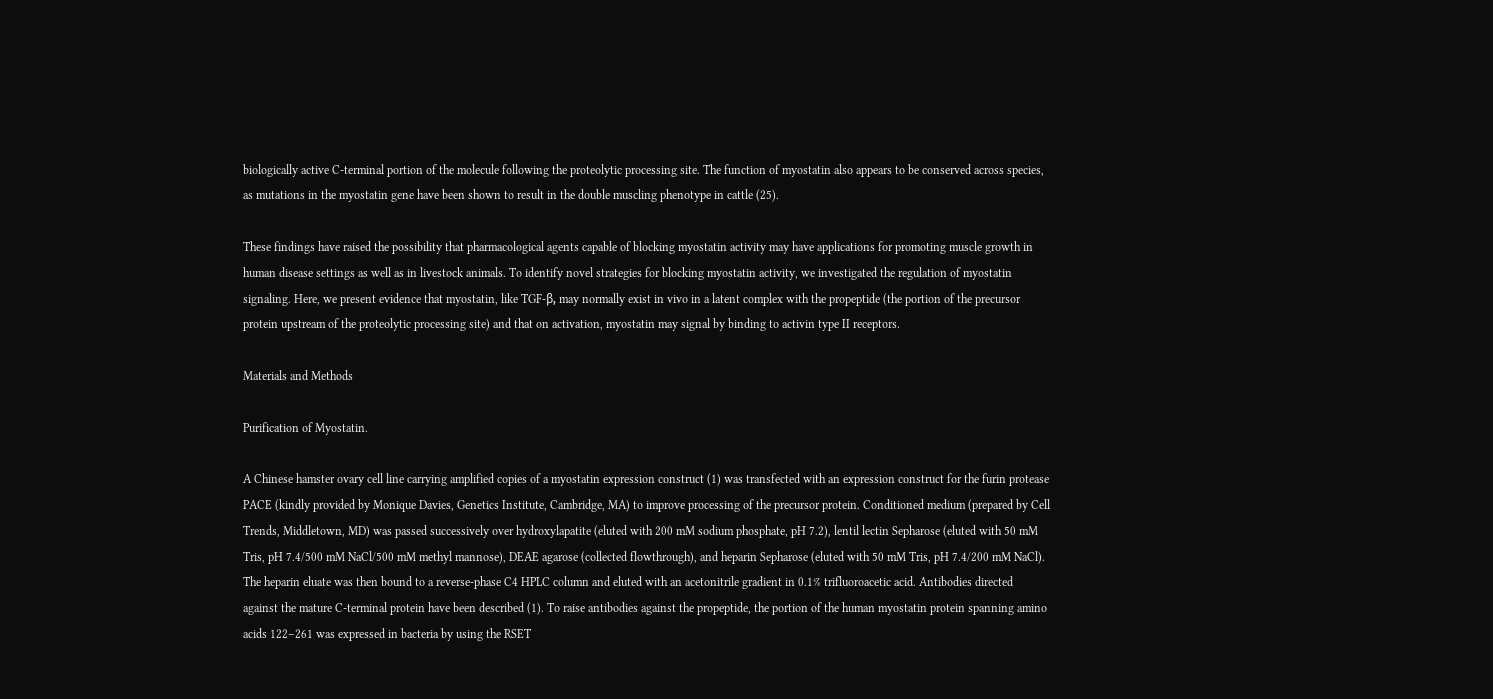biologically active C-terminal portion of the molecule following the proteolytic processing site. The function of myostatin also appears to be conserved across species, as mutations in the myostatin gene have been shown to result in the double muscling phenotype in cattle (25).

These findings have raised the possibility that pharmacological agents capable of blocking myostatin activity may have applications for promoting muscle growth in human disease settings as well as in livestock animals. To identify novel strategies for blocking myostatin activity, we investigated the regulation of myostatin signaling. Here, we present evidence that myostatin, like TGF-β, may normally exist in vivo in a latent complex with the propeptide (the portion of the precursor protein upstream of the proteolytic processing site) and that on activation, myostatin may signal by binding to activin type II receptors.

Materials and Methods

Purification of Myostatin.

A Chinese hamster ovary cell line carrying amplified copies of a myostatin expression construct (1) was transfected with an expression construct for the furin protease PACE (kindly provided by Monique Davies, Genetics Institute, Cambridge, MA) to improve processing of the precursor protein. Conditioned medium (prepared by Cell Trends, Middletown, MD) was passed successively over hydroxylapatite (eluted with 200 mM sodium phosphate, pH 7.2), lentil lectin Sepharose (eluted with 50 mM Tris, pH 7.4/500 mM NaCl/500 mM methyl mannose), DEAE agarose (collected flowthrough), and heparin Sepharose (eluted with 50 mM Tris, pH 7.4/200 mM NaCl). The heparin eluate was then bound to a reverse-phase C4 HPLC column and eluted with an acetonitrile gradient in 0.1% trifluoroacetic acid. Antibodies directed against the mature C-terminal protein have been described (1). To raise antibodies against the propeptide, the portion of the human myostatin protein spanning amino acids 122–261 was expressed in bacteria by using the RSET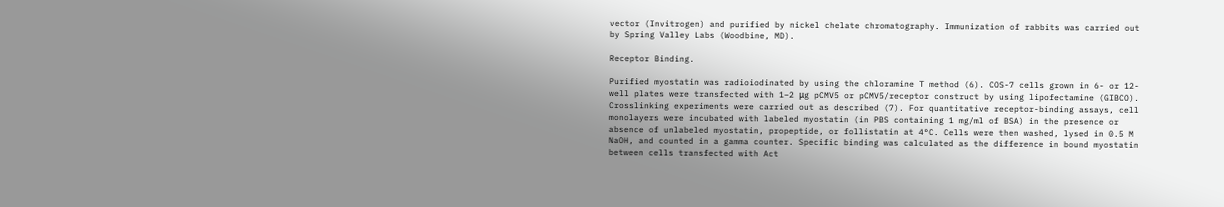vector (Invitrogen) and purified by nickel chelate chromatography. Immunization of rabbits was carried out by Spring Valley Labs (Woodbine, MD).

Receptor Binding.

Purified myostatin was radioiodinated by using the chloramine T method (6). COS-7 cells grown in 6- or 12-well plates were transfected with 1–2 μg pCMV5 or pCMV5/receptor construct by using lipofectamine (GIBCO). Crosslinking experiments were carried out as described (7). For quantitative receptor-binding assays, cell monolayers were incubated with labeled myostatin (in PBS containing 1 mg/ml of BSA) in the presence or absence of unlabeled myostatin, propeptide, or follistatin at 4°C. Cells were then washed, lysed in 0.5 M NaOH, and counted in a gamma counter. Specific binding was calculated as the difference in bound myostatin between cells transfected with Act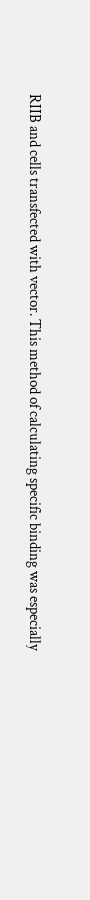RIIB and cells transfected with vector. This method of calculating specific binding was especially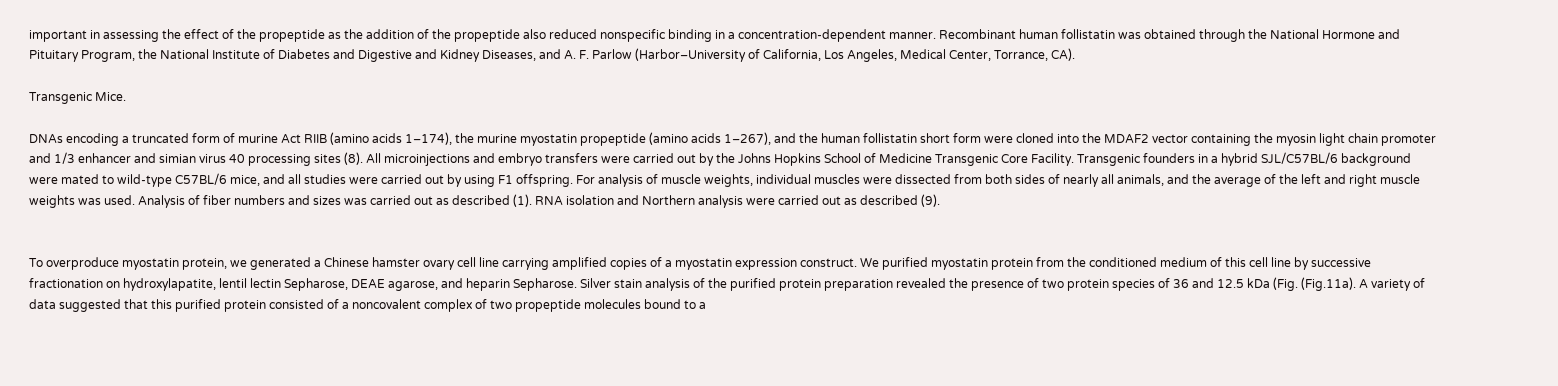important in assessing the effect of the propeptide as the addition of the propeptide also reduced nonspecific binding in a concentration-dependent manner. Recombinant human follistatin was obtained through the National Hormone and Pituitary Program, the National Institute of Diabetes and Digestive and Kidney Diseases, and A. F. Parlow (Harbor–University of California, Los Angeles, Medical Center, Torrance, CA).

Transgenic Mice.

DNAs encoding a truncated form of murine Act RIIB (amino acids 1–174), the murine myostatin propeptide (amino acids 1–267), and the human follistatin short form were cloned into the MDAF2 vector containing the myosin light chain promoter and 1/3 enhancer and simian virus 40 processing sites (8). All microinjections and embryo transfers were carried out by the Johns Hopkins School of Medicine Transgenic Core Facility. Transgenic founders in a hybrid SJL/C57BL/6 background were mated to wild-type C57BL/6 mice, and all studies were carried out by using F1 offspring. For analysis of muscle weights, individual muscles were dissected from both sides of nearly all animals, and the average of the left and right muscle weights was used. Analysis of fiber numbers and sizes was carried out as described (1). RNA isolation and Northern analysis were carried out as described (9).


To overproduce myostatin protein, we generated a Chinese hamster ovary cell line carrying amplified copies of a myostatin expression construct. We purified myostatin protein from the conditioned medium of this cell line by successive fractionation on hydroxylapatite, lentil lectin Sepharose, DEAE agarose, and heparin Sepharose. Silver stain analysis of the purified protein preparation revealed the presence of two protein species of 36 and 12.5 kDa (Fig. (Fig.11a). A variety of data suggested that this purified protein consisted of a noncovalent complex of two propeptide molecules bound to a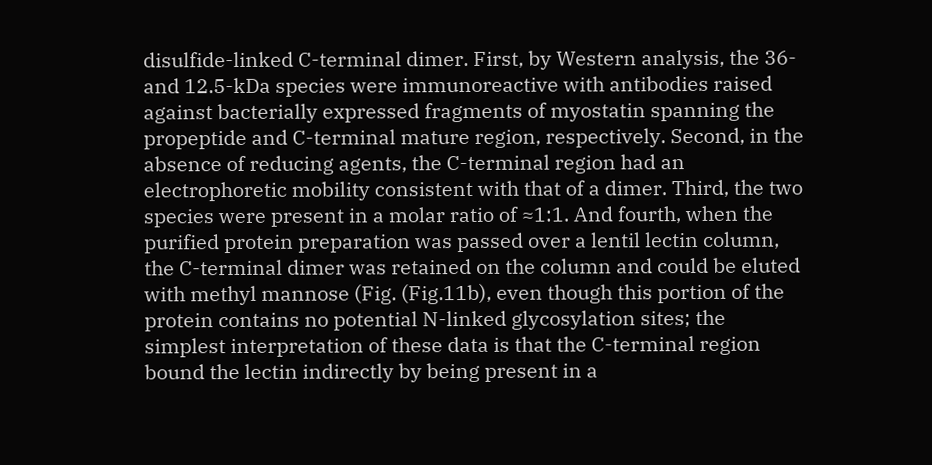disulfide-linked C-terminal dimer. First, by Western analysis, the 36- and 12.5-kDa species were immunoreactive with antibodies raised against bacterially expressed fragments of myostatin spanning the propeptide and C-terminal mature region, respectively. Second, in the absence of reducing agents, the C-terminal region had an electrophoretic mobility consistent with that of a dimer. Third, the two species were present in a molar ratio of ≈1:1. And fourth, when the purified protein preparation was passed over a lentil lectin column, the C-terminal dimer was retained on the column and could be eluted with methyl mannose (Fig. (Fig.11b), even though this portion of the protein contains no potential N-linked glycosylation sites; the simplest interpretation of these data is that the C-terminal region bound the lectin indirectly by being present in a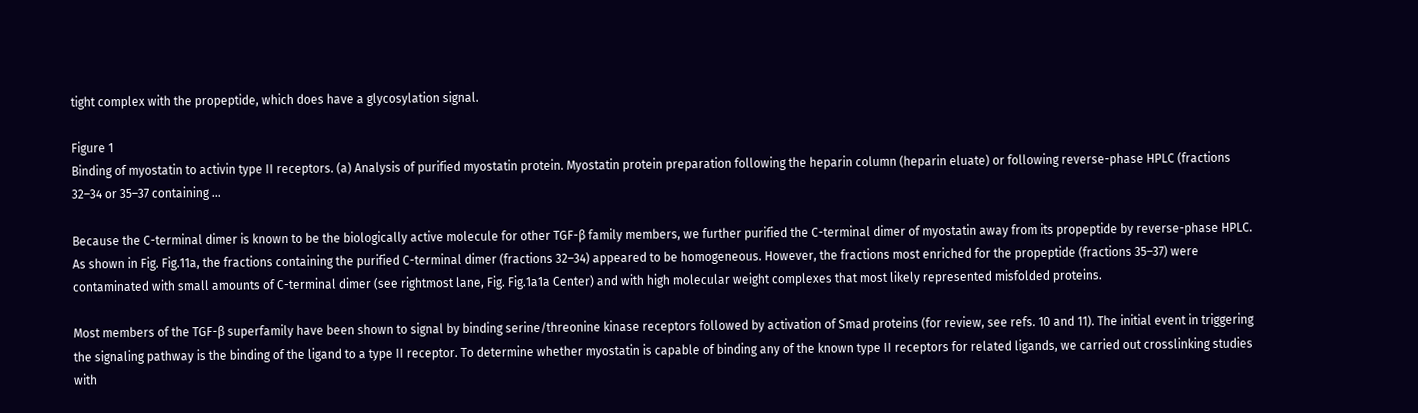tight complex with the propeptide, which does have a glycosylation signal.

Figure 1
Binding of myostatin to activin type II receptors. (a) Analysis of purified myostatin protein. Myostatin protein preparation following the heparin column (heparin eluate) or following reverse-phase HPLC (fractions 32–34 or 35–37 containing ...

Because the C-terminal dimer is known to be the biologically active molecule for other TGF-β family members, we further purified the C-terminal dimer of myostatin away from its propeptide by reverse-phase HPLC. As shown in Fig. Fig.11a, the fractions containing the purified C-terminal dimer (fractions 32–34) appeared to be homogeneous. However, the fractions most enriched for the propeptide (fractions 35–37) were contaminated with small amounts of C-terminal dimer (see rightmost lane, Fig. Fig.1a1a Center) and with high molecular weight complexes that most likely represented misfolded proteins.

Most members of the TGF-β superfamily have been shown to signal by binding serine/threonine kinase receptors followed by activation of Smad proteins (for review, see refs. 10 and 11). The initial event in triggering the signaling pathway is the binding of the ligand to a type II receptor. To determine whether myostatin is capable of binding any of the known type II receptors for related ligands, we carried out crosslinking studies with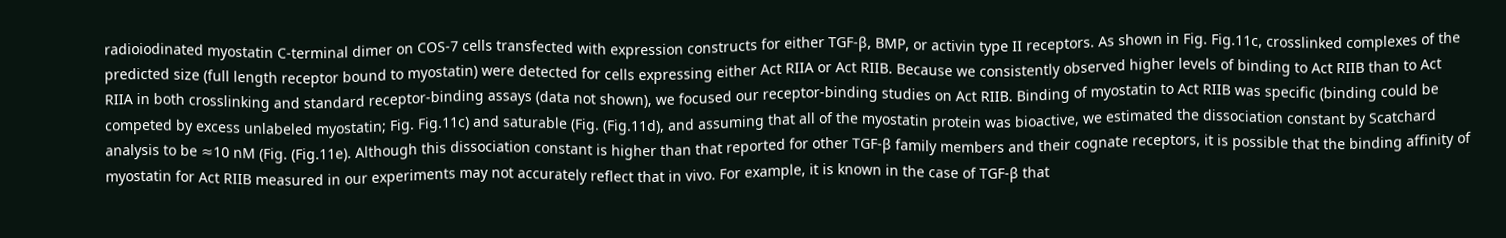radioiodinated myostatin C-terminal dimer on COS-7 cells transfected with expression constructs for either TGF-β, BMP, or activin type II receptors. As shown in Fig. Fig.11c, crosslinked complexes of the predicted size (full length receptor bound to myostatin) were detected for cells expressing either Act RIIA or Act RIIB. Because we consistently observed higher levels of binding to Act RIIB than to Act RIIA in both crosslinking and standard receptor-binding assays (data not shown), we focused our receptor-binding studies on Act RIIB. Binding of myostatin to Act RIIB was specific (binding could be competed by excess unlabeled myostatin; Fig. Fig.11c) and saturable (Fig. (Fig.11d), and assuming that all of the myostatin protein was bioactive, we estimated the dissociation constant by Scatchard analysis to be ≈10 nM (Fig. (Fig.11e). Although this dissociation constant is higher than that reported for other TGF-β family members and their cognate receptors, it is possible that the binding affinity of myostatin for Act RIIB measured in our experiments may not accurately reflect that in vivo. For example, it is known in the case of TGF-β that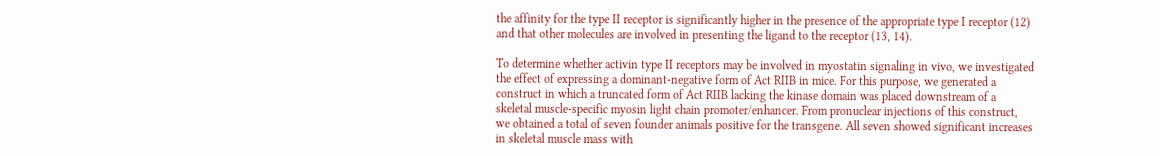the affinity for the type II receptor is significantly higher in the presence of the appropriate type I receptor (12) and that other molecules are involved in presenting the ligand to the receptor (13, 14).

To determine whether activin type II receptors may be involved in myostatin signaling in vivo, we investigated the effect of expressing a dominant-negative form of Act RIIB in mice. For this purpose, we generated a construct in which a truncated form of Act RIIB lacking the kinase domain was placed downstream of a skeletal muscle-specific myosin light chain promoter/enhancer. From pronuclear injections of this construct, we obtained a total of seven founder animals positive for the transgene. All seven showed significant increases in skeletal muscle mass with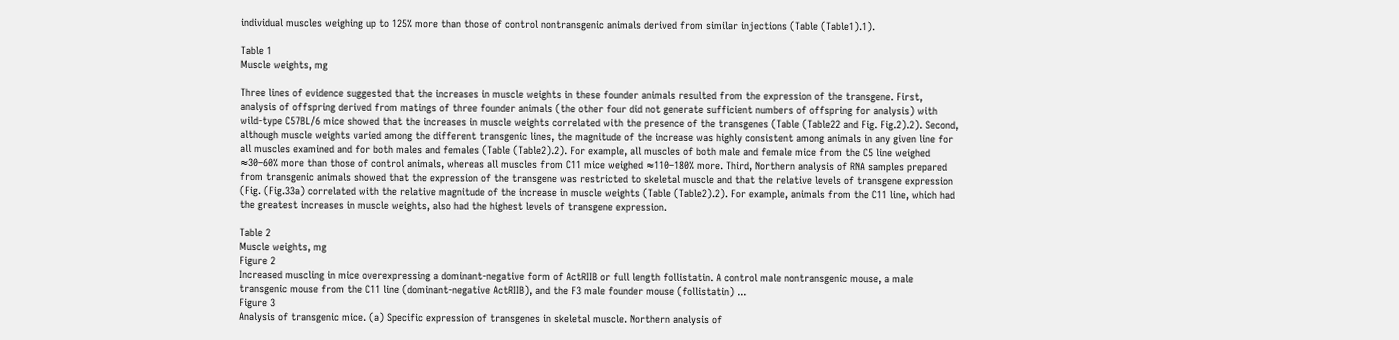individual muscles weighing up to 125% more than those of control nontransgenic animals derived from similar injections (Table (Table1).1).

Table 1
Muscle weights, mg

Three lines of evidence suggested that the increases in muscle weights in these founder animals resulted from the expression of the transgene. First, analysis of offspring derived from matings of three founder animals (the other four did not generate sufficient numbers of offspring for analysis) with wild-type C57BL/6 mice showed that the increases in muscle weights correlated with the presence of the transgenes (Table (Table22 and Fig. Fig.2).2). Second, although muscle weights varied among the different transgenic lines, the magnitude of the increase was highly consistent among animals in any given line for all muscles examined and for both males and females (Table (Table2).2). For example, all muscles of both male and female mice from the C5 line weighed ≈30–60% more than those of control animals, whereas all muscles from C11 mice weighed ≈110–180% more. Third, Northern analysis of RNA samples prepared from transgenic animals showed that the expression of the transgene was restricted to skeletal muscle and that the relative levels of transgene expression (Fig. (Fig.33a) correlated with the relative magnitude of the increase in muscle weights (Table (Table2).2). For example, animals from the C11 line, which had the greatest increases in muscle weights, also had the highest levels of transgene expression.

Table 2
Muscle weights, mg
Figure 2
Increased muscling in mice overexpressing a dominant-negative form of ActRIIB or full length follistatin. A control male nontransgenic mouse, a male transgenic mouse from the C11 line (dominant-negative ActRIIB), and the F3 male founder mouse (follistatin) ...
Figure 3
Analysis of transgenic mice. (a) Specific expression of transgenes in skeletal muscle. Northern analysis of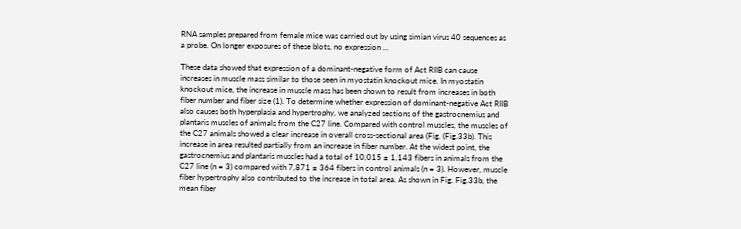RNA samples prepared from female mice was carried out by using simian virus 40 sequences as a probe. On longer exposures of these blots, no expression ...

These data showed that expression of a dominant-negative form of Act RIIB can cause increases in muscle mass similar to those seen in myostatin knockout mice. In myostatin knockout mice, the increase in muscle mass has been shown to result from increases in both fiber number and fiber size (1). To determine whether expression of dominant-negative Act RIIB also causes both hyperplasia and hypertrophy, we analyzed sections of the gastrocnemius and plantaris muscles of animals from the C27 line. Compared with control muscles, the muscles of the C27 animals showed a clear increase in overall cross-sectional area (Fig. (Fig.33b). This increase in area resulted partially from an increase in fiber number. At the widest point, the gastrocnemius and plantaris muscles had a total of 10,015 ± 1,143 fibers in animals from the C27 line (n = 3) compared with 7,871 ± 364 fibers in control animals (n = 3). However, muscle fiber hypertrophy also contributed to the increase in total area. As shown in Fig. Fig.33b, the mean fiber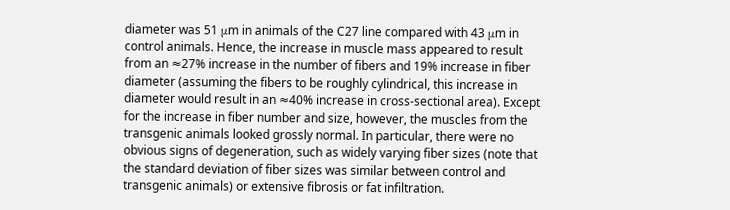diameter was 51 μm in animals of the C27 line compared with 43 μm in control animals. Hence, the increase in muscle mass appeared to result from an ≈27% increase in the number of fibers and 19% increase in fiber diameter (assuming the fibers to be roughly cylindrical, this increase in diameter would result in an ≈40% increase in cross-sectional area). Except for the increase in fiber number and size, however, the muscles from the transgenic animals looked grossly normal. In particular, there were no obvious signs of degeneration, such as widely varying fiber sizes (note that the standard deviation of fiber sizes was similar between control and transgenic animals) or extensive fibrosis or fat infiltration.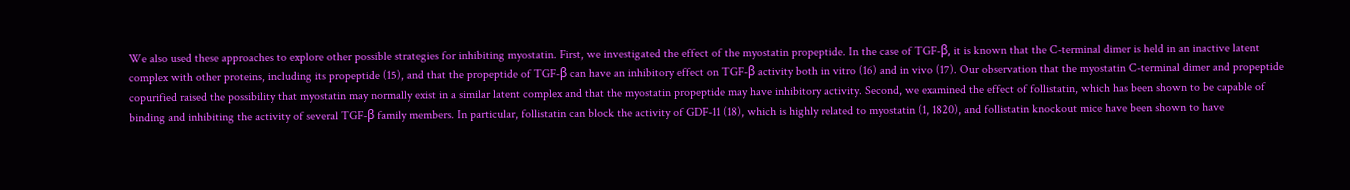We also used these approaches to explore other possible strategies for inhibiting myostatin. First, we investigated the effect of the myostatin propeptide. In the case of TGF-β, it is known that the C-terminal dimer is held in an inactive latent complex with other proteins, including its propeptide (15), and that the propeptide of TGF-β can have an inhibitory effect on TGF-β activity both in vitro (16) and in vivo (17). Our observation that the myostatin C-terminal dimer and propeptide copurified raised the possibility that myostatin may normally exist in a similar latent complex and that the myostatin propeptide may have inhibitory activity. Second, we examined the effect of follistatin, which has been shown to be capable of binding and inhibiting the activity of several TGF-β family members. In particular, follistatin can block the activity of GDF-11 (18), which is highly related to myostatin (1, 1820), and follistatin knockout mice have been shown to have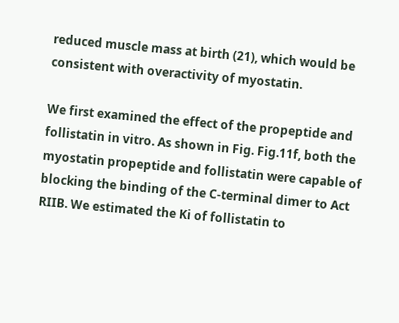reduced muscle mass at birth (21), which would be consistent with overactivity of myostatin.

We first examined the effect of the propeptide and follistatin in vitro. As shown in Fig. Fig.11f, both the myostatin propeptide and follistatin were capable of blocking the binding of the C-terminal dimer to Act RIIB. We estimated the Ki of follistatin to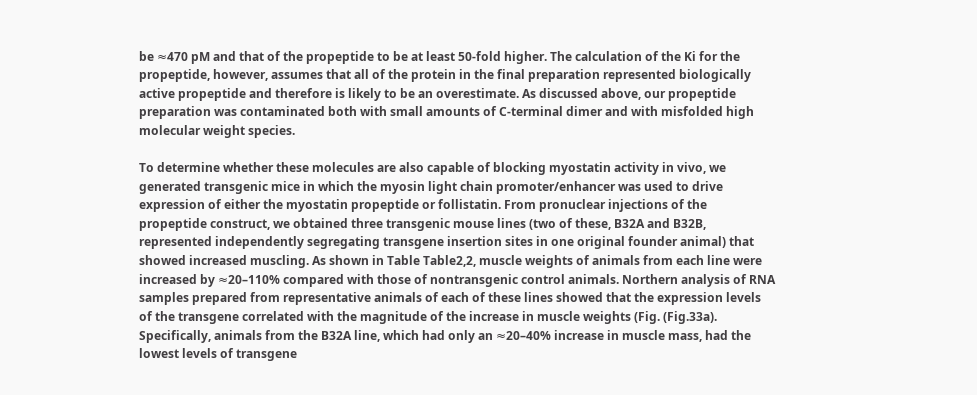be ≈470 pM and that of the propeptide to be at least 50-fold higher. The calculation of the Ki for the propeptide, however, assumes that all of the protein in the final preparation represented biologically active propeptide and therefore is likely to be an overestimate. As discussed above, our propeptide preparation was contaminated both with small amounts of C-terminal dimer and with misfolded high molecular weight species.

To determine whether these molecules are also capable of blocking myostatin activity in vivo, we generated transgenic mice in which the myosin light chain promoter/enhancer was used to drive expression of either the myostatin propeptide or follistatin. From pronuclear injections of the propeptide construct, we obtained three transgenic mouse lines (two of these, B32A and B32B, represented independently segregating transgene insertion sites in one original founder animal) that showed increased muscling. As shown in Table Table2,2, muscle weights of animals from each line were increased by ≈20–110% compared with those of nontransgenic control animals. Northern analysis of RNA samples prepared from representative animals of each of these lines showed that the expression levels of the transgene correlated with the magnitude of the increase in muscle weights (Fig. (Fig.33a). Specifically, animals from the B32A line, which had only an ≈20–40% increase in muscle mass, had the lowest levels of transgene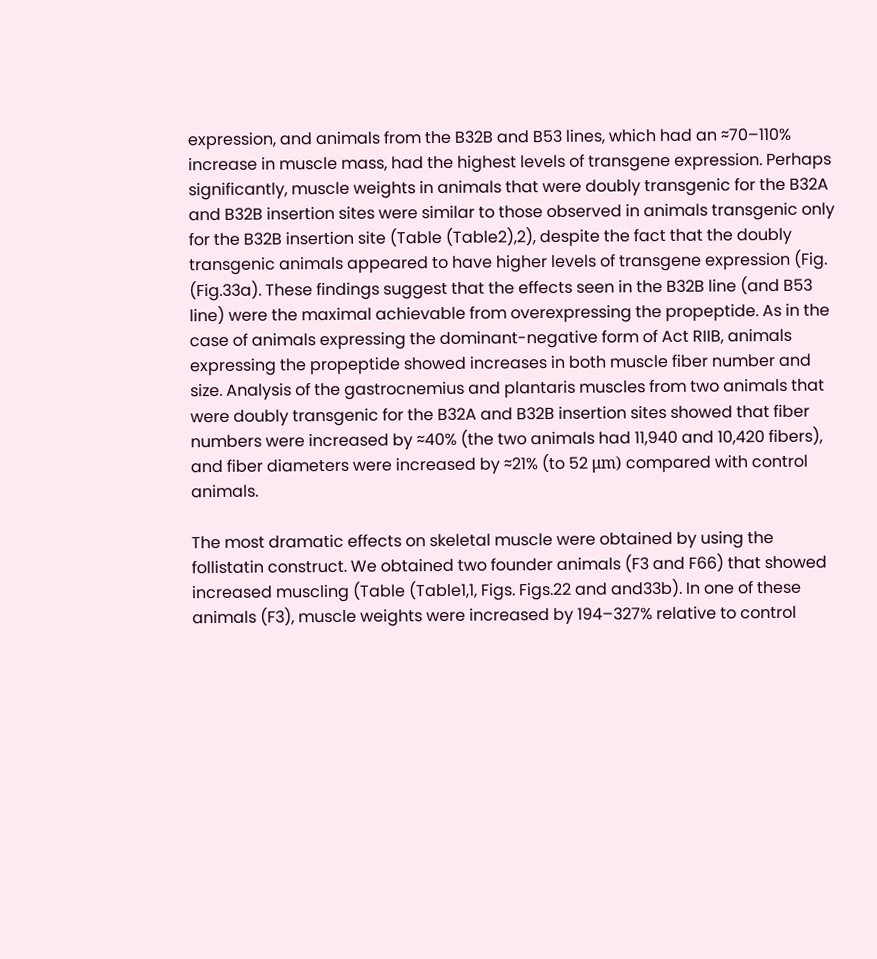expression, and animals from the B32B and B53 lines, which had an ≈70–110% increase in muscle mass, had the highest levels of transgene expression. Perhaps significantly, muscle weights in animals that were doubly transgenic for the B32A and B32B insertion sites were similar to those observed in animals transgenic only for the B32B insertion site (Table (Table2),2), despite the fact that the doubly transgenic animals appeared to have higher levels of transgene expression (Fig. (Fig.33a). These findings suggest that the effects seen in the B32B line (and B53 line) were the maximal achievable from overexpressing the propeptide. As in the case of animals expressing the dominant-negative form of Act RIIB, animals expressing the propeptide showed increases in both muscle fiber number and size. Analysis of the gastrocnemius and plantaris muscles from two animals that were doubly transgenic for the B32A and B32B insertion sites showed that fiber numbers were increased by ≈40% (the two animals had 11,940 and 10,420 fibers), and fiber diameters were increased by ≈21% (to 52 μm) compared with control animals.

The most dramatic effects on skeletal muscle were obtained by using the follistatin construct. We obtained two founder animals (F3 and F66) that showed increased muscling (Table (Table1,1, Figs. Figs.22 and and33b). In one of these animals (F3), muscle weights were increased by 194–327% relative to control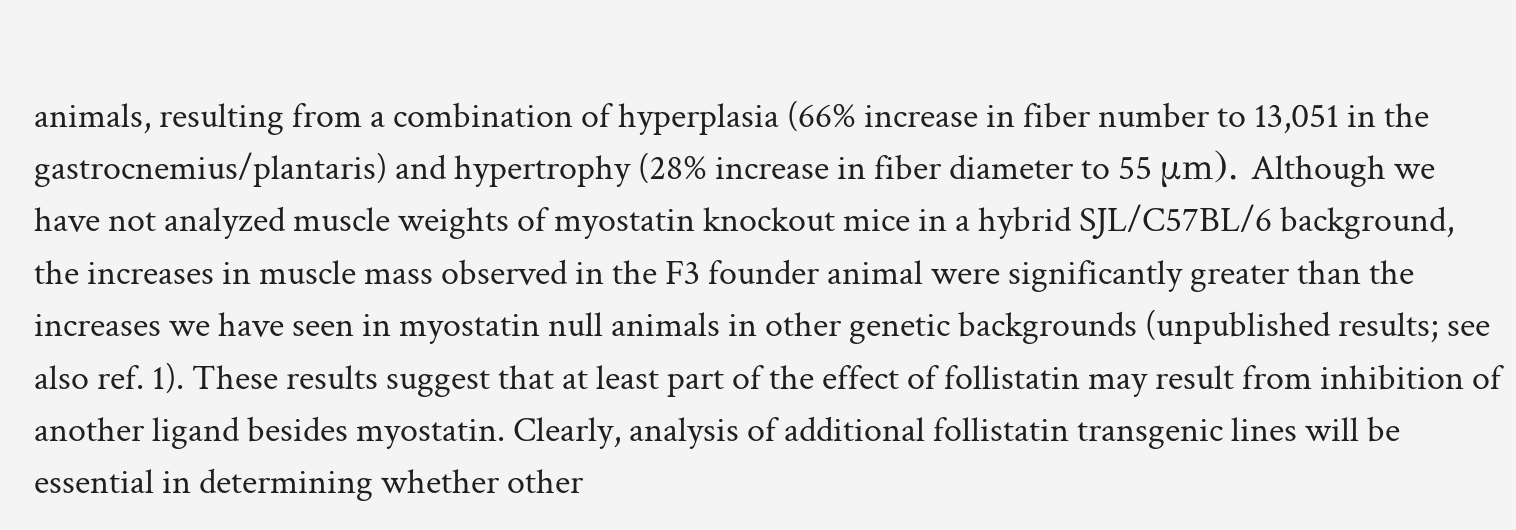animals, resulting from a combination of hyperplasia (66% increase in fiber number to 13,051 in the gastrocnemius/plantaris) and hypertrophy (28% increase in fiber diameter to 55 μm). Although we have not analyzed muscle weights of myostatin knockout mice in a hybrid SJL/C57BL/6 background, the increases in muscle mass observed in the F3 founder animal were significantly greater than the increases we have seen in myostatin null animals in other genetic backgrounds (unpublished results; see also ref. 1). These results suggest that at least part of the effect of follistatin may result from inhibition of another ligand besides myostatin. Clearly, analysis of additional follistatin transgenic lines will be essential in determining whether other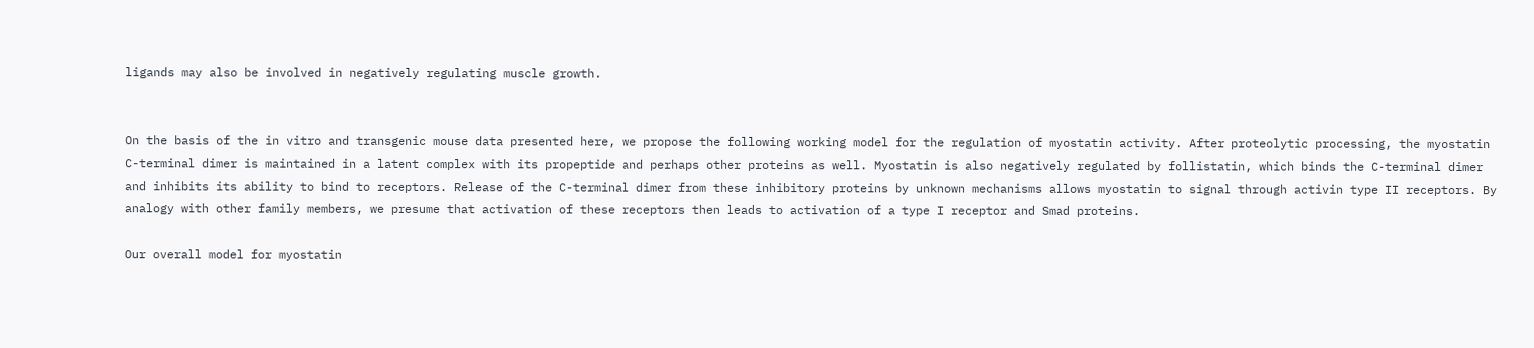ligands may also be involved in negatively regulating muscle growth.


On the basis of the in vitro and transgenic mouse data presented here, we propose the following working model for the regulation of myostatin activity. After proteolytic processing, the myostatin C-terminal dimer is maintained in a latent complex with its propeptide and perhaps other proteins as well. Myostatin is also negatively regulated by follistatin, which binds the C-terminal dimer and inhibits its ability to bind to receptors. Release of the C-terminal dimer from these inhibitory proteins by unknown mechanisms allows myostatin to signal through activin type II receptors. By analogy with other family members, we presume that activation of these receptors then leads to activation of a type I receptor and Smad proteins.

Our overall model for myostatin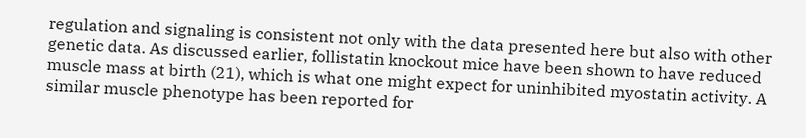regulation and signaling is consistent not only with the data presented here but also with other genetic data. As discussed earlier, follistatin knockout mice have been shown to have reduced muscle mass at birth (21), which is what one might expect for uninhibited myostatin activity. A similar muscle phenotype has been reported for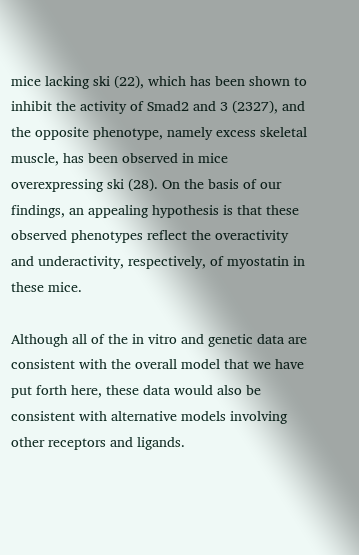mice lacking ski (22), which has been shown to inhibit the activity of Smad2 and 3 (2327), and the opposite phenotype, namely excess skeletal muscle, has been observed in mice overexpressing ski (28). On the basis of our findings, an appealing hypothesis is that these observed phenotypes reflect the overactivity and underactivity, respectively, of myostatin in these mice.

Although all of the in vitro and genetic data are consistent with the overall model that we have put forth here, these data would also be consistent with alternative models involving other receptors and ligands.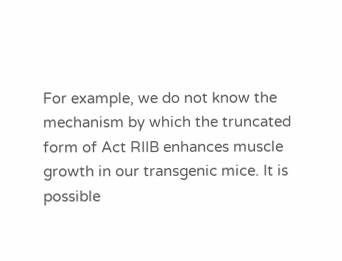For example, we do not know the mechanism by which the truncated form of Act RIIB enhances muscle growth in our transgenic mice. It is possible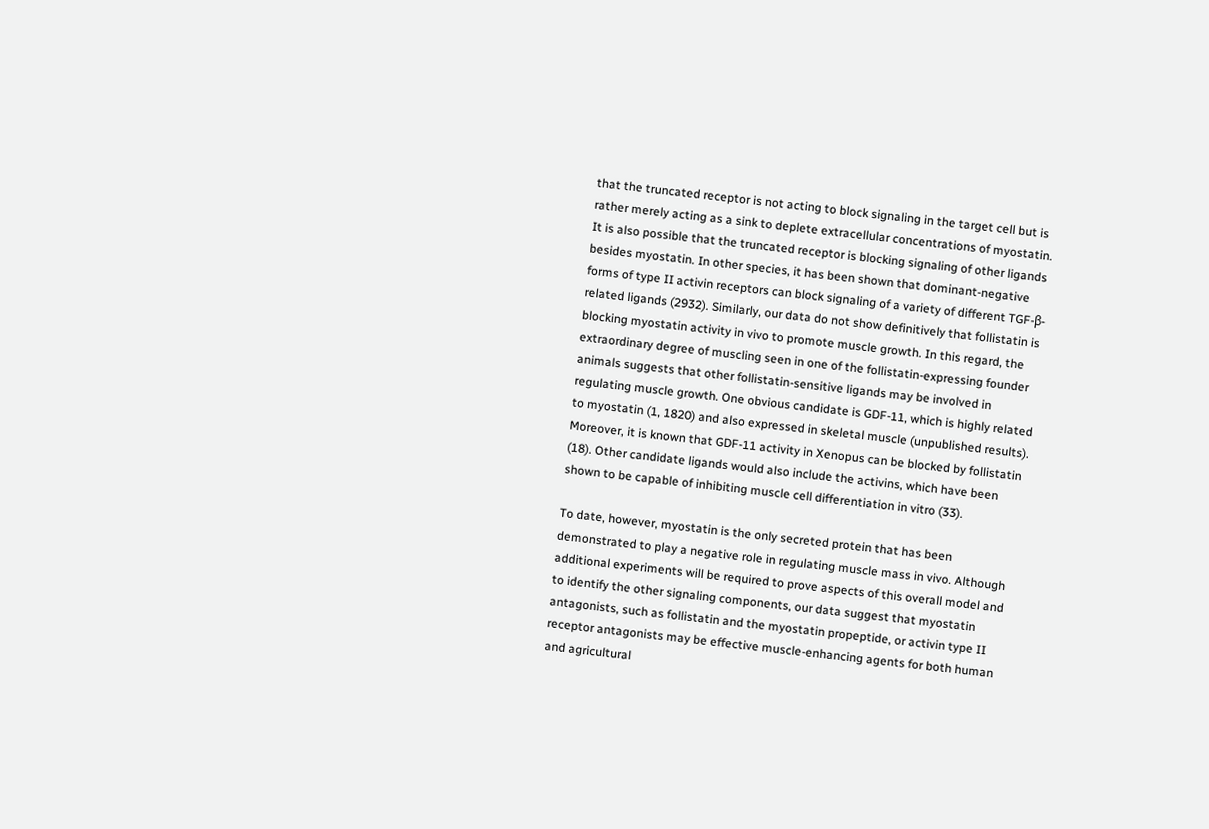that the truncated receptor is not acting to block signaling in the target cell but is rather merely acting as a sink to deplete extracellular concentrations of myostatin. It is also possible that the truncated receptor is blocking signaling of other ligands besides myostatin. In other species, it has been shown that dominant-negative forms of type II activin receptors can block signaling of a variety of different TGF-β-related ligands (2932). Similarly, our data do not show definitively that follistatin is blocking myostatin activity in vivo to promote muscle growth. In this regard, the extraordinary degree of muscling seen in one of the follistatin-expressing founder animals suggests that other follistatin-sensitive ligands may be involved in regulating muscle growth. One obvious candidate is GDF-11, which is highly related to myostatin (1, 1820) and also expressed in skeletal muscle (unpublished results). Moreover, it is known that GDF-11 activity in Xenopus can be blocked by follistatin (18). Other candidate ligands would also include the activins, which have been shown to be capable of inhibiting muscle cell differentiation in vitro (33).

To date, however, myostatin is the only secreted protein that has been demonstrated to play a negative role in regulating muscle mass in vivo. Although additional experiments will be required to prove aspects of this overall model and to identify the other signaling components, our data suggest that myostatin antagonists, such as follistatin and the myostatin propeptide, or activin type II receptor antagonists may be effective muscle-enhancing agents for both human and agricultural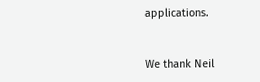applications.


We thank Neil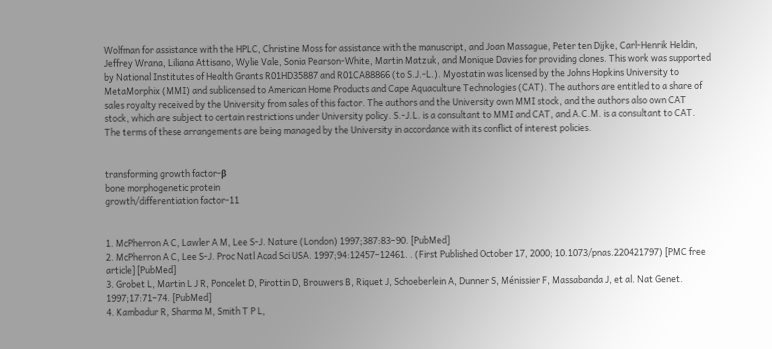Wolfman for assistance with the HPLC, Christine Moss for assistance with the manuscript, and Joan Massague, Peter ten Dijke, Carl-Henrik Heldin, Jeffrey Wrana, Liliana Attisano, Wylie Vale, Sonia Pearson-White, Martin Matzuk, and Monique Davies for providing clones. This work was supported by National Institutes of Health Grants R01HD35887 and R01CA88866 (to S.J.-L.). Myostatin was licensed by the Johns Hopkins University to MetaMorphix (MMI) and sublicensed to American Home Products and Cape Aquaculture Technologies (CAT). The authors are entitled to a share of sales royalty received by the University from sales of this factor. The authors and the University own MMI stock, and the authors also own CAT stock, which are subject to certain restrictions under University policy. S.-J.L. is a consultant to MMI and CAT, and A.C.M. is a consultant to CAT. The terms of these arrangements are being managed by the University in accordance with its conflict of interest policies.


transforming growth factor-β
bone morphogenetic protein
growth/differentiation factor-11


1. McPherron A C, Lawler A M, Lee S-J. Nature (London) 1997;387:83–90. [PubMed]
2. McPherron A C, Lee S-J. Proc Natl Acad Sci USA. 1997;94:12457–12461. . (First Published October 17, 2000; 10.1073/pnas.220421797) [PMC free article] [PubMed]
3. Grobet L, Martin L J R, Poncelet D, Pirottin D, Brouwers B, Riquet J, Schoeberlein A, Dunner S, Ménissier F, Massabanda J, et al. Nat Genet. 1997;17:71–74. [PubMed]
4. Kambadur R, Sharma M, Smith T P L,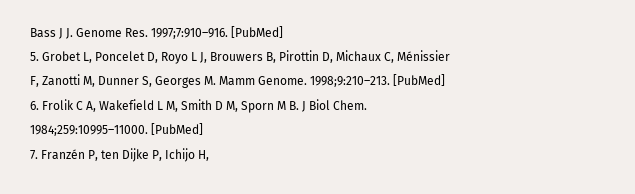Bass J J. Genome Res. 1997;7:910–916. [PubMed]
5. Grobet L, Poncelet D, Royo L J, Brouwers B, Pirottin D, Michaux C, Ménissier F, Zanotti M, Dunner S, Georges M. Mamm Genome. 1998;9:210–213. [PubMed]
6. Frolik C A, Wakefield L M, Smith D M, Sporn M B. J Biol Chem. 1984;259:10995–11000. [PubMed]
7. Franzén P, ten Dijke P, Ichijo H,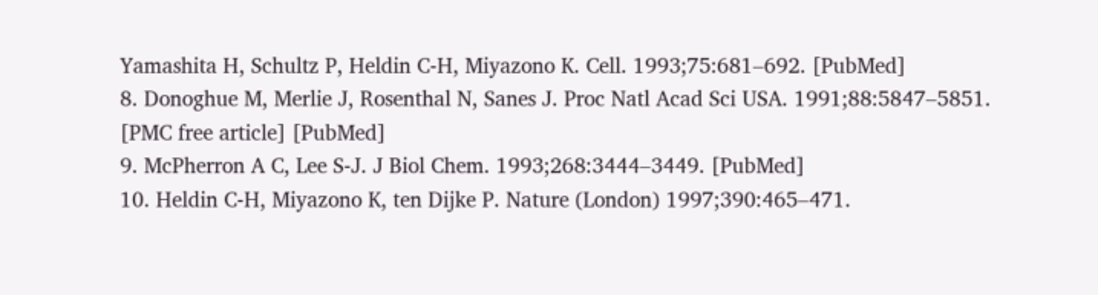Yamashita H, Schultz P, Heldin C-H, Miyazono K. Cell. 1993;75:681–692. [PubMed]
8. Donoghue M, Merlie J, Rosenthal N, Sanes J. Proc Natl Acad Sci USA. 1991;88:5847–5851. [PMC free article] [PubMed]
9. McPherron A C, Lee S-J. J Biol Chem. 1993;268:3444–3449. [PubMed]
10. Heldin C-H, Miyazono K, ten Dijke P. Nature (London) 1997;390:465–471.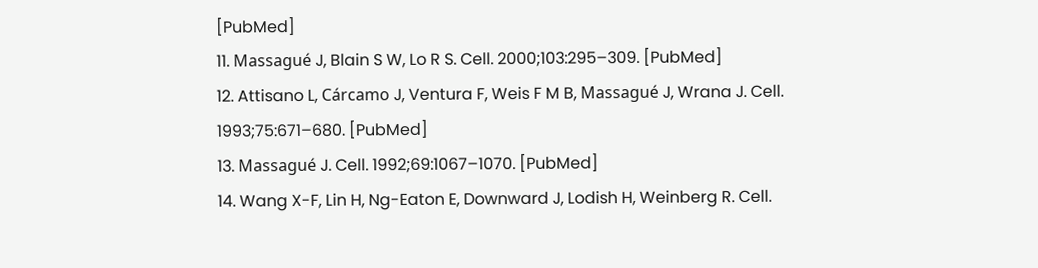[PubMed]
11. Massagué J, Blain S W, Lo R S. Cell. 2000;103:295–309. [PubMed]
12. Attisano L, Cárcamo J, Ventura F, Weis F M B, Massagué J, Wrana J. Cell. 1993;75:671–680. [PubMed]
13. Massagué J. Cell. 1992;69:1067–1070. [PubMed]
14. Wang X-F, Lin H, Ng-Eaton E, Downward J, Lodish H, Weinberg R. Cell.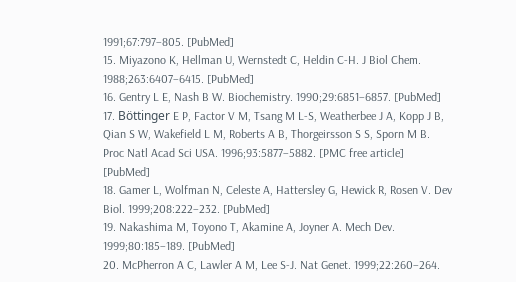1991;67:797–805. [PubMed]
15. Miyazono K, Hellman U, Wernstedt C, Heldin C-H. J Biol Chem. 1988;263:6407–6415. [PubMed]
16. Gentry L E, Nash B W. Biochemistry. 1990;29:6851–6857. [PubMed]
17. Böttinger E P, Factor V M, Tsang M L-S, Weatherbee J A, Kopp J B, Qian S W, Wakefield L M, Roberts A B, Thorgeirsson S S, Sporn M B. Proc Natl Acad Sci USA. 1996;93:5877–5882. [PMC free article] [PubMed]
18. Gamer L, Wolfman N, Celeste A, Hattersley G, Hewick R, Rosen V. Dev Biol. 1999;208:222–232. [PubMed]
19. Nakashima M, Toyono T, Akamine A, Joyner A. Mech Dev. 1999;80:185–189. [PubMed]
20. McPherron A C, Lawler A M, Lee S-J. Nat Genet. 1999;22:260–264.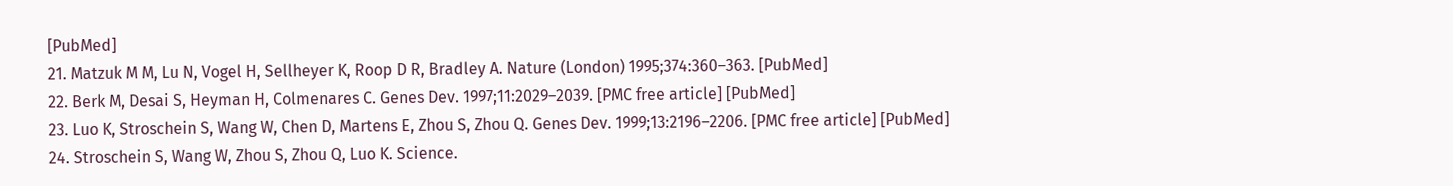[PubMed]
21. Matzuk M M, Lu N, Vogel H, Sellheyer K, Roop D R, Bradley A. Nature (London) 1995;374:360–363. [PubMed]
22. Berk M, Desai S, Heyman H, Colmenares C. Genes Dev. 1997;11:2029–2039. [PMC free article] [PubMed]
23. Luo K, Stroschein S, Wang W, Chen D, Martens E, Zhou S, Zhou Q. Genes Dev. 1999;13:2196–2206. [PMC free article] [PubMed]
24. Stroschein S, Wang W, Zhou S, Zhou Q, Luo K. Science.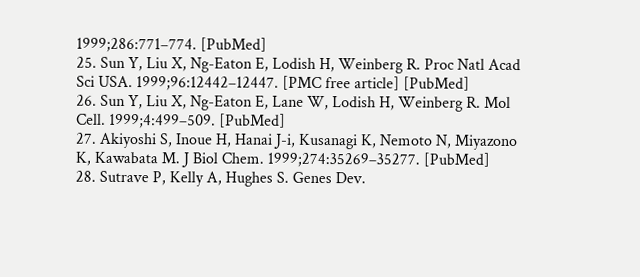1999;286:771–774. [PubMed]
25. Sun Y, Liu X, Ng-Eaton E, Lodish H, Weinberg R. Proc Natl Acad Sci USA. 1999;96:12442–12447. [PMC free article] [PubMed]
26. Sun Y, Liu X, Ng-Eaton E, Lane W, Lodish H, Weinberg R. Mol Cell. 1999;4:499–509. [PubMed]
27. Akiyoshi S, Inoue H, Hanai J-i, Kusanagi K, Nemoto N, Miyazono K, Kawabata M. J Biol Chem. 1999;274:35269–35277. [PubMed]
28. Sutrave P, Kelly A, Hughes S. Genes Dev.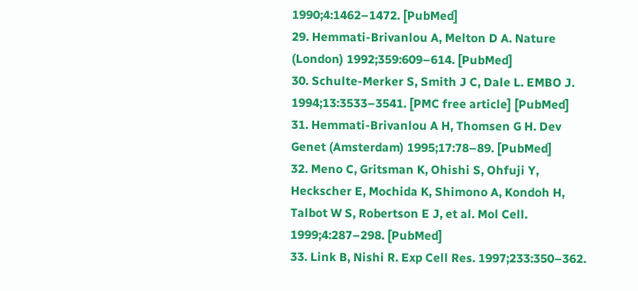1990;4:1462–1472. [PubMed]
29. Hemmati-Brivanlou A, Melton D A. Nature (London) 1992;359:609–614. [PubMed]
30. Schulte-Merker S, Smith J C, Dale L. EMBO J. 1994;13:3533–3541. [PMC free article] [PubMed]
31. Hemmati-Brivanlou A H, Thomsen G H. Dev Genet (Amsterdam) 1995;17:78–89. [PubMed]
32. Meno C, Gritsman K, Ohishi S, Ohfuji Y, Heckscher E, Mochida K, Shimono A, Kondoh H, Talbot W S, Robertson E J, et al. Mol Cell. 1999;4:287–298. [PubMed]
33. Link B, Nishi R. Exp Cell Res. 1997;233:350–362.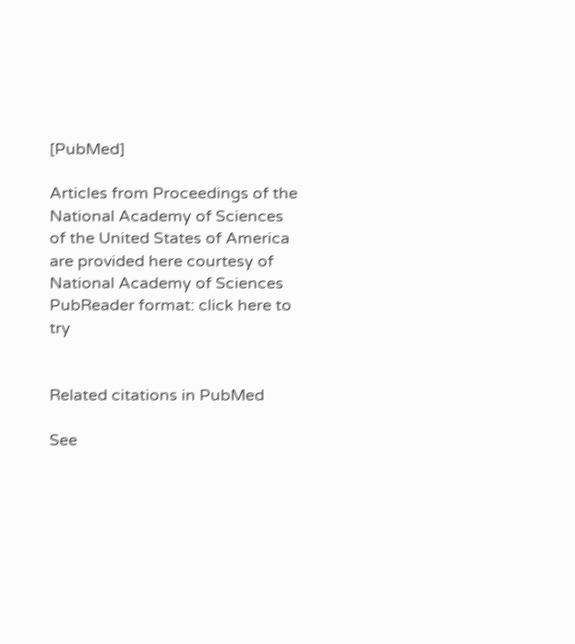[PubMed]

Articles from Proceedings of the National Academy of Sciences of the United States of America are provided here courtesy of National Academy of Sciences
PubReader format: click here to try


Related citations in PubMed

See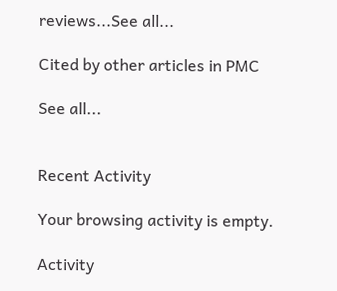reviews...See all...

Cited by other articles in PMC

See all...


Recent Activity

Your browsing activity is empty.

Activity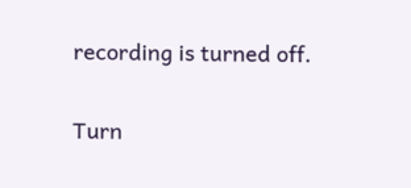recording is turned off.

Turn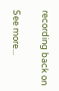recording back on

See more...